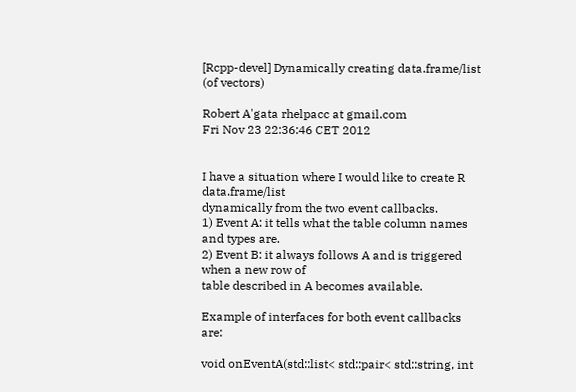[Rcpp-devel] Dynamically creating data.frame/list (of vectors)

Robert A'gata rhelpacc at gmail.com
Fri Nov 23 22:36:46 CET 2012


I have a situation where I would like to create R data.frame/list
dynamically from the two event callbacks.
1) Event A: it tells what the table column names and types are.
2) Event B: it always follows A and is triggered when a new row of
table described in A becomes available.

Example of interfaces for both event callbacks are:

void onEventA(std::list< std::pair< std::string, int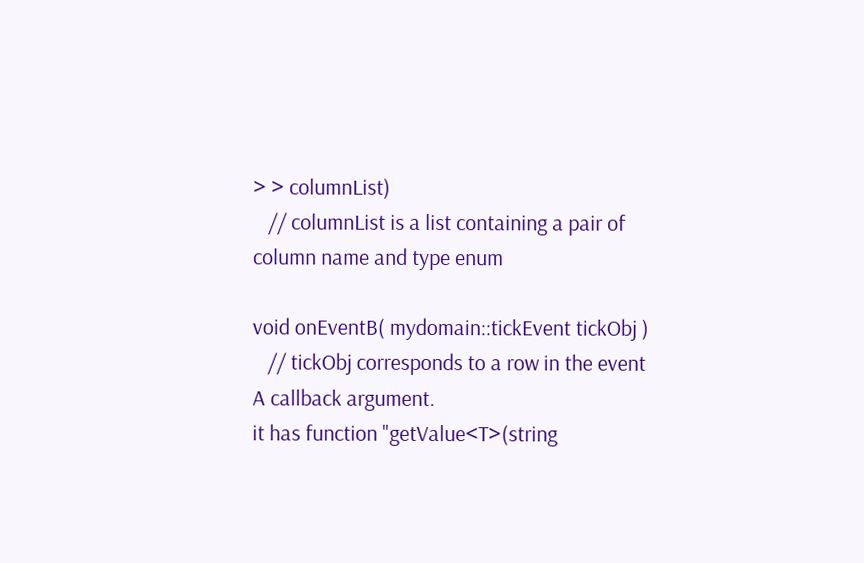> > columnList)
   // columnList is a list containing a pair of column name and type enum

void onEventB( mydomain::tickEvent tickObj )
   // tickObj corresponds to a row in the event A callback argument.
it has function "getValue<T>(string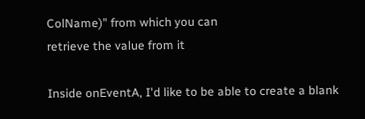ColName)" from which you can
retrieve the value from it

Inside onEventA, I'd like to be able to create a blank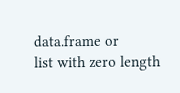data.frame or
list with zero length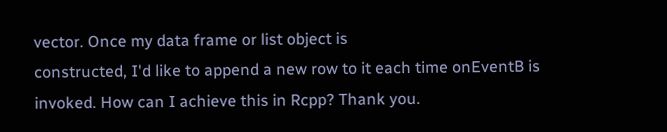vector. Once my data frame or list object is
constructed, I'd like to append a new row to it each time onEventB is
invoked. How can I achieve this in Rcpp? Thank you.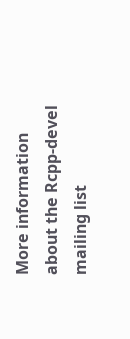More information about the Rcpp-devel mailing list